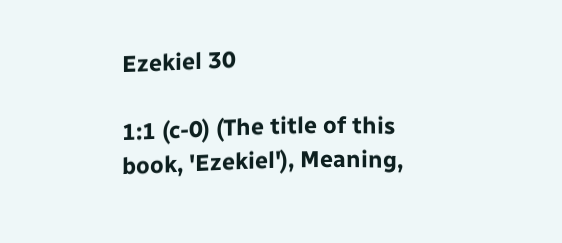Ezekiel 30

1:1 (c-0) (The title of this book, 'Ezekiel'), Meaning,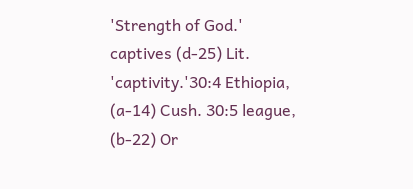'Strength of God.' captives (d-25) Lit. 'captivity.'30:4 Ethiopia, (a-14) Cush. 30:5 league, (b-22) Or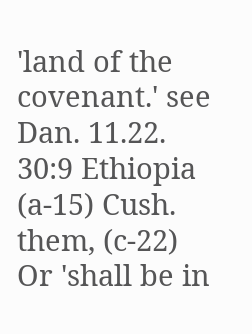'land of the covenant.' see Dan. 11.22. 30:9 Ethiopia (a-15) Cush. them, (c-22) Or 'shall be in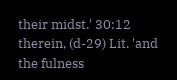their midst.' 30:12 therein, (d-29) Lit. 'and the fulness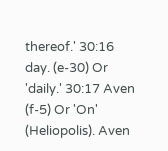thereof.' 30:16 day. (e-30) Or 'daily.' 30:17 Aven (f-5) Or 'On' (Heliopolis). Aven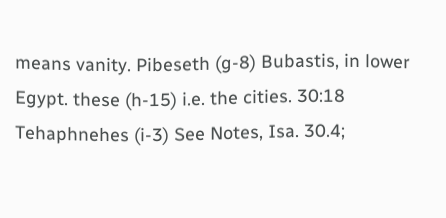means vanity. Pibeseth (g-8) Bubastis, in lower Egypt. these (h-15) i.e. the cities. 30:18 Tehaphnehes (i-3) See Notes, Isa. 30.4;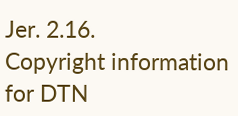Jer. 2.16.
Copyright information for DTN